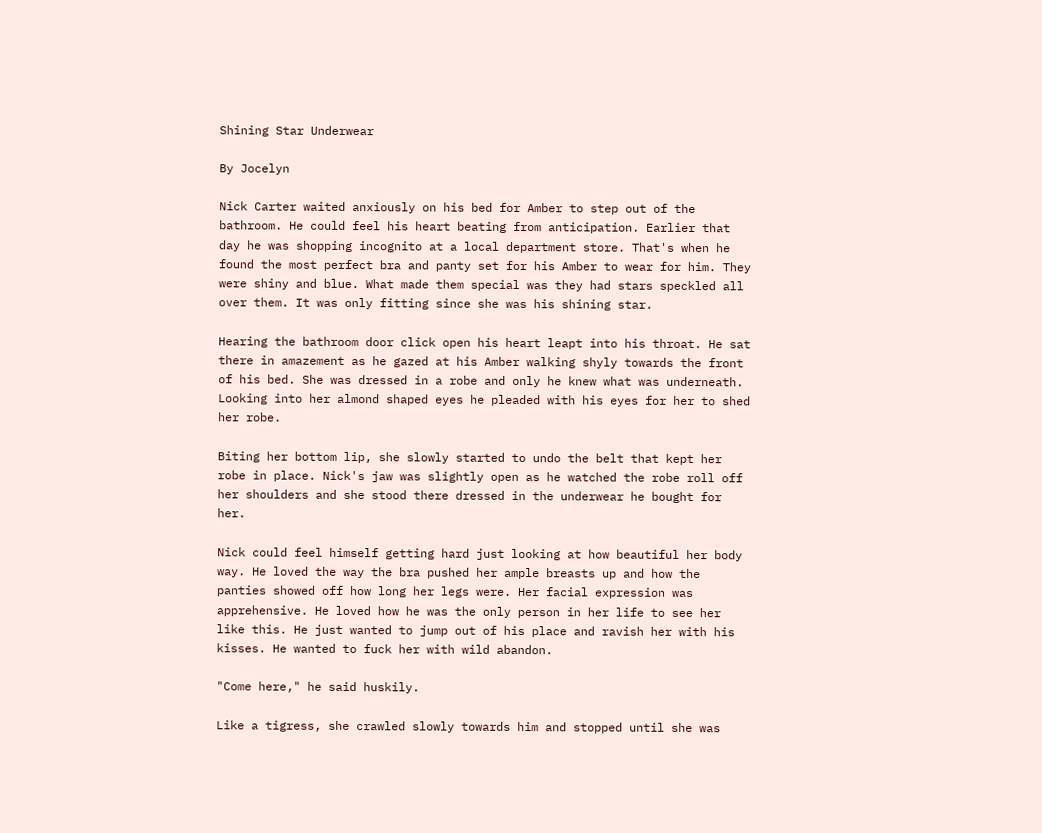Shining Star Underwear

By Jocelyn

Nick Carter waited anxiously on his bed for Amber to step out of the bathroom. He could feel his heart beating from anticipation. Earlier that day he was shopping incognito at a local department store. That's when he found the most perfect bra and panty set for his Amber to wear for him. They were shiny and blue. What made them special was they had stars speckled all over them. It was only fitting since she was his shining star.

Hearing the bathroom door click open his heart leapt into his throat. He sat there in amazement as he gazed at his Amber walking shyly towards the front of his bed. She was dressed in a robe and only he knew what was underneath. Looking into her almond shaped eyes he pleaded with his eyes for her to shed her robe.

Biting her bottom lip, she slowly started to undo the belt that kept her robe in place. Nick's jaw was slightly open as he watched the robe roll off her shoulders and she stood there dressed in the underwear he bought for her.

Nick could feel himself getting hard just looking at how beautiful her body way. He loved the way the bra pushed her ample breasts up and how the panties showed off how long her legs were. Her facial expression was apprehensive. He loved how he was the only person in her life to see her like this. He just wanted to jump out of his place and ravish her with his kisses. He wanted to fuck her with wild abandon.

"Come here," he said huskily.

Like a tigress, she crawled slowly towards him and stopped until she was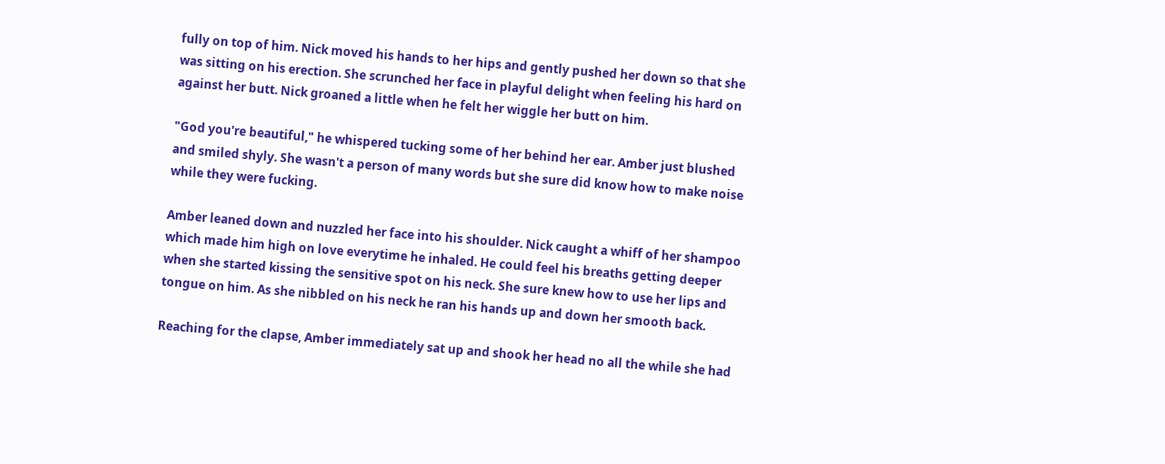fully on top of him. Nick moved his hands to her hips and gently pushed her down so that she was sitting on his erection. She scrunched her face in playful delight when feeling his hard on against her butt. Nick groaned a little when he felt her wiggle her butt on him.

"God you're beautiful," he whispered tucking some of her behind her ear. Amber just blushed and smiled shyly. She wasn't a person of many words but she sure did know how to make noise while they were fucking.

Amber leaned down and nuzzled her face into his shoulder. Nick caught a whiff of her shampoo which made him high on love everytime he inhaled. He could feel his breaths getting deeper when she started kissing the sensitive spot on his neck. She sure knew how to use her lips and tongue on him. As she nibbled on his neck he ran his hands up and down her smooth back.

Reaching for the clapse, Amber immediately sat up and shook her head no all the while she had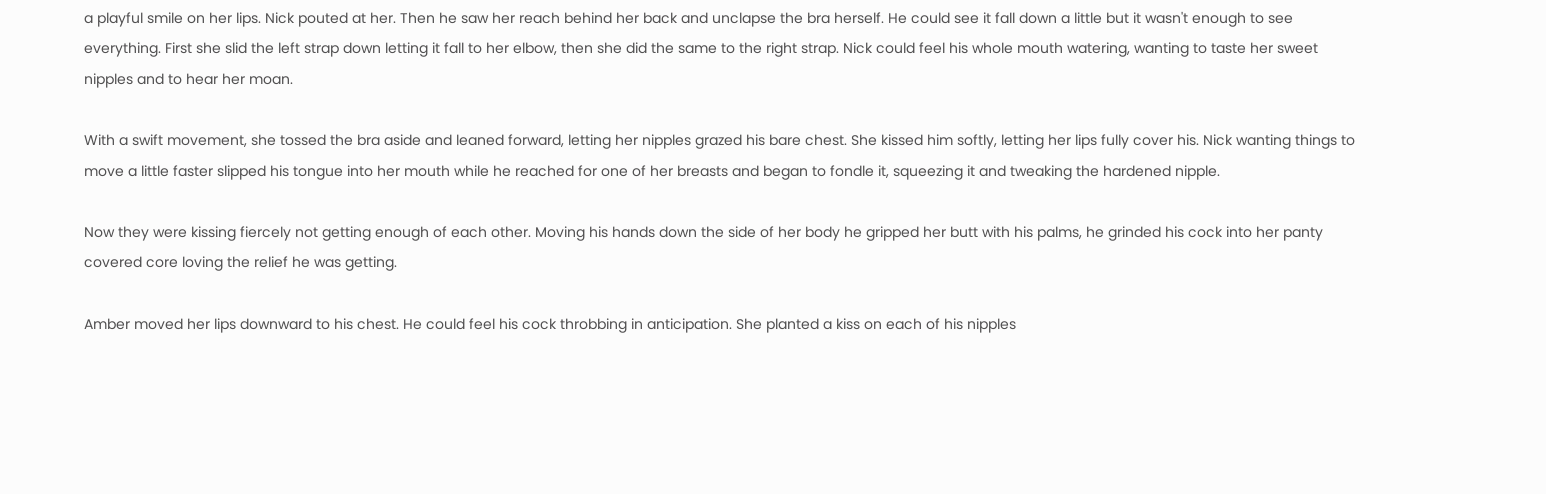a playful smile on her lips. Nick pouted at her. Then he saw her reach behind her back and unclapse the bra herself. He could see it fall down a little but it wasn't enough to see everything. First she slid the left strap down letting it fall to her elbow, then she did the same to the right strap. Nick could feel his whole mouth watering, wanting to taste her sweet nipples and to hear her moan.

With a swift movement, she tossed the bra aside and leaned forward, letting her nipples grazed his bare chest. She kissed him softly, letting her lips fully cover his. Nick wanting things to move a little faster slipped his tongue into her mouth while he reached for one of her breasts and began to fondle it, squeezing it and tweaking the hardened nipple.

Now they were kissing fiercely not getting enough of each other. Moving his hands down the side of her body he gripped her butt with his palms, he grinded his cock into her panty covered core loving the relief he was getting.

Amber moved her lips downward to his chest. He could feel his cock throbbing in anticipation. She planted a kiss on each of his nipples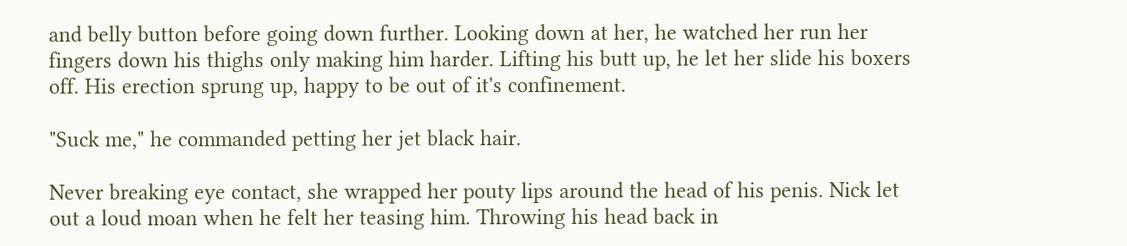and belly button before going down further. Looking down at her, he watched her run her fingers down his thighs only making him harder. Lifting his butt up, he let her slide his boxers off. His erection sprung up, happy to be out of it's confinement.

"Suck me," he commanded petting her jet black hair.

Never breaking eye contact, she wrapped her pouty lips around the head of his penis. Nick let out a loud moan when he felt her teasing him. Throwing his head back in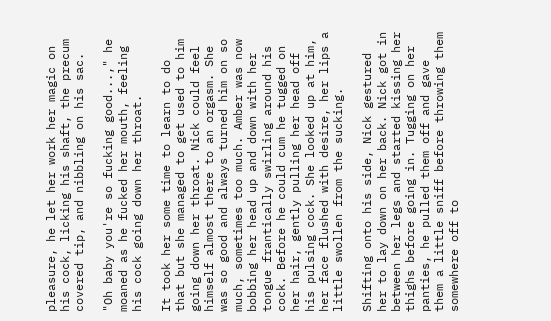pleasure, he let her work her magic on his cock, licking his shaft, the precum covered tip, and nibbling on his sac.

"Oh baby you're so fucking good...," he moaned as he fucked her mouth, feeling his cock going down her throat.

It took her some time to learn to do that but she managed to get used to him going down her throat. Nick could feel himself almost there to an orgasm. She was so good and always turned him on so much, sometimes too much. Amber was now bobbing her head up and down with her tongue frantically swirling around his cock. Before he could cum he tugged on her hair, gently pulling her head off his pulsing cock. She looked up at him, her face flushed with desire, her lips a little swollen from the sucking.

Shifting onto his side, Nick gestured her to lay down on her back. Nick got in between her legs and started kissing her thighs before going in. Tugging on her panties, he pulled them off and gave them a little sniff before throwing them somewhere off to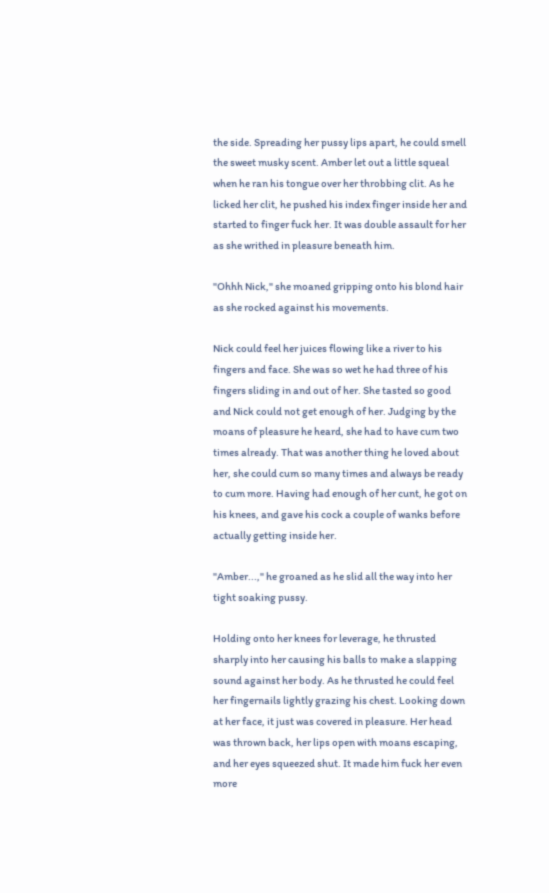the side. Spreading her pussy lips apart, he could smell the sweet musky scent. Amber let out a little squeal when he ran his tongue over her throbbing clit. As he licked her clit, he pushed his index finger inside her and started to finger fuck her. It was double assault for her as she writhed in pleasure beneath him.

"Ohhh Nick," she moaned gripping onto his blond hair as she rocked against his movements.

Nick could feel her juices flowing like a river to his fingers and face. She was so wet he had three of his fingers sliding in and out of her. She tasted so good and Nick could not get enough of her. Judging by the moans of pleasure he heard, she had to have cum two times already. That was another thing he loved about her, she could cum so many times and always be ready to cum more. Having had enough of her cunt, he got on his knees, and gave his cock a couple of wanks before actually getting inside her.

"Amber...," he groaned as he slid all the way into her tight soaking pussy.

Holding onto her knees for leverage, he thrusted sharply into her causing his balls to make a slapping sound against her body. As he thrusted he could feel her fingernails lightly grazing his chest. Looking down at her face, it just was covered in pleasure. Her head was thrown back, her lips open with moans escaping, and her eyes squeezed shut. It made him fuck her even more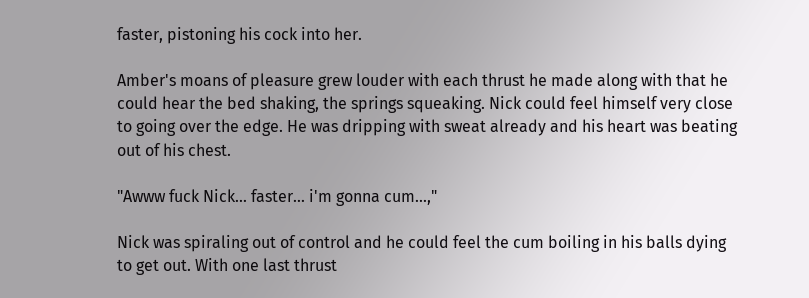faster, pistoning his cock into her.

Amber's moans of pleasure grew louder with each thrust he made along with that he could hear the bed shaking, the springs squeaking. Nick could feel himself very close to going over the edge. He was dripping with sweat already and his heart was beating out of his chest.

"Awww fuck Nick... faster... i'm gonna cum...,"

Nick was spiraling out of control and he could feel the cum boiling in his balls dying to get out. With one last thrust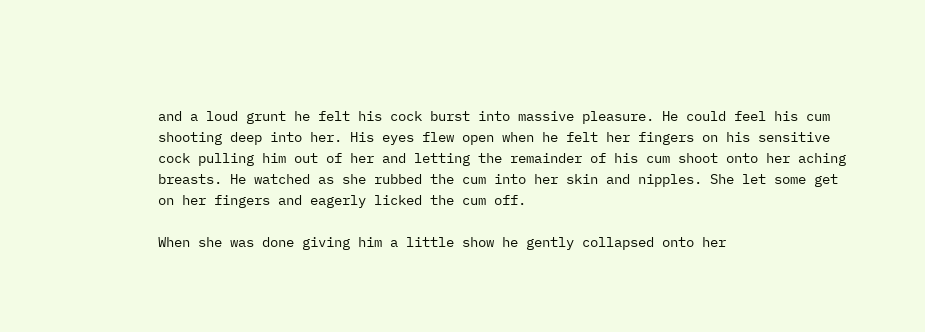and a loud grunt he felt his cock burst into massive pleasure. He could feel his cum shooting deep into her. His eyes flew open when he felt her fingers on his sensitive cock pulling him out of her and letting the remainder of his cum shoot onto her aching breasts. He watched as she rubbed the cum into her skin and nipples. She let some get on her fingers and eagerly licked the cum off.

When she was done giving him a little show he gently collapsed onto her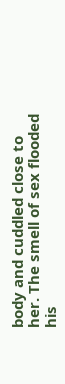body and cuddled close to her. The smell of sex flooded his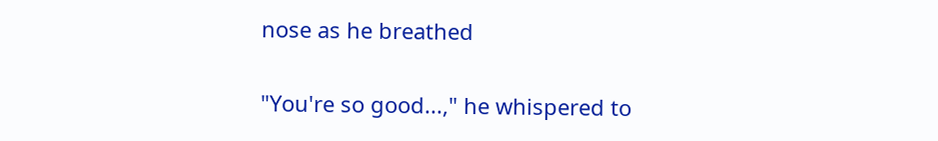nose as he breathed

"You're so good...," he whispered to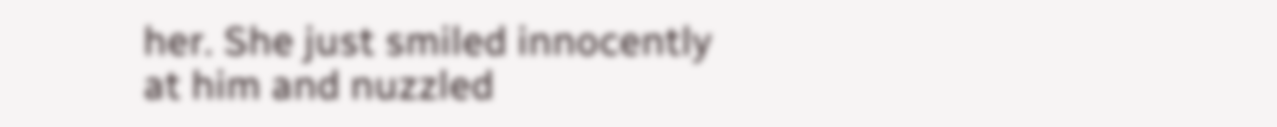her. She just smiled innocently at him and nuzzled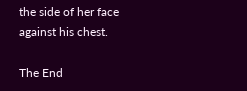the side of her face against his chest.

The End